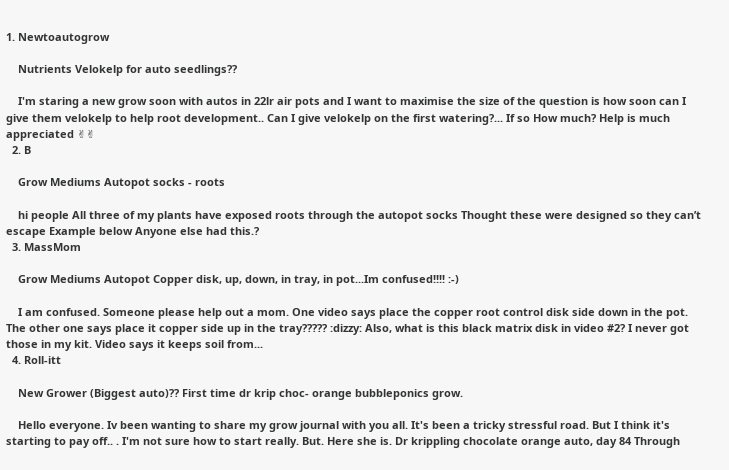1. Newtoautogrow

    Nutrients Velokelp for auto seedlings??

    I'm staring a new grow soon with autos in 22lr air pots and I want to maximise the size of the question is how soon can I give them velokelp to help root development.. Can I give velokelp on the first watering?... If so How much? Help is much appreciated ✌✌
  2. B

    Grow Mediums Autopot socks - roots

    hi people All three of my plants have exposed roots through the autopot socks Thought these were designed so they can’t escape Example below Anyone else had this.?
  3. MassMom

    Grow Mediums Autopot Copper disk, up, down, in tray, in pot...Im confused!!!! :-)

    I am confused. Someone please help out a mom. One video says place the copper root control disk side down in the pot. The other one says place it copper side up in the tray????? :dizzy: Also, what is this black matrix disk in video #2? I never got those in my kit. Video says it keeps soil from...
  4. Roll-itt

    New Grower (Biggest auto)?? First time dr krip choc- orange bubbleponics grow.

    Hello everyone. Iv been wanting to share my grow journal with you all. It's been a tricky stressful road. But I think it's starting to pay off.. . I'm not sure how to start really. But. Here she is. Dr krippling chocolate orange auto, day 84 Through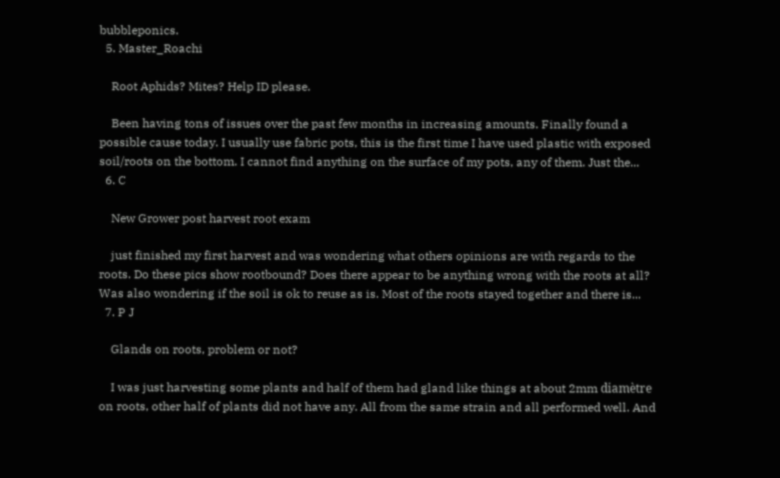bubbleponics.
  5. Master_Roachi

    Root Aphids? Mites? Help ID please.

    Been having tons of issues over the past few months in increasing amounts. Finally found a possible cause today. I usually use fabric pots, this is the first time I have used plastic with exposed soil/roots on the bottom. I cannot find anything on the surface of my pots, any of them. Just the...
  6. C

    New Grower post harvest root exam

    just finished my first harvest and was wondering what others opinions are with regards to the roots. Do these pics show rootbound? Does there appear to be anything wrong with the roots at all? Was also wondering if the soil is ok to reuse as is. Most of the roots stayed together and there is...
  7. P J

    Glands on roots, problem or not?

    I was just harvesting some plants and half of them had gland like things at about 2mm diamètre on roots, other half of plants did not have any. All from the same strain and all performed well. And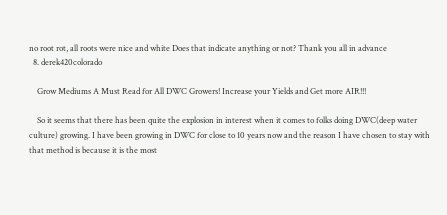no root rot, all roots were nice and white Does that indicate anything or not? Thank you all in advance
  8. derek420colorado

    Grow Mediums A Must Read for All DWC Growers! Increase your Yields and Get more AIR!!!

    So it seems that there has been quite the explosion in interest when it comes to folks doing DWC(deep water culture) growing. I have been growing in DWC for close to 10 years now and the reason I have chosen to stay with that method is because it is the most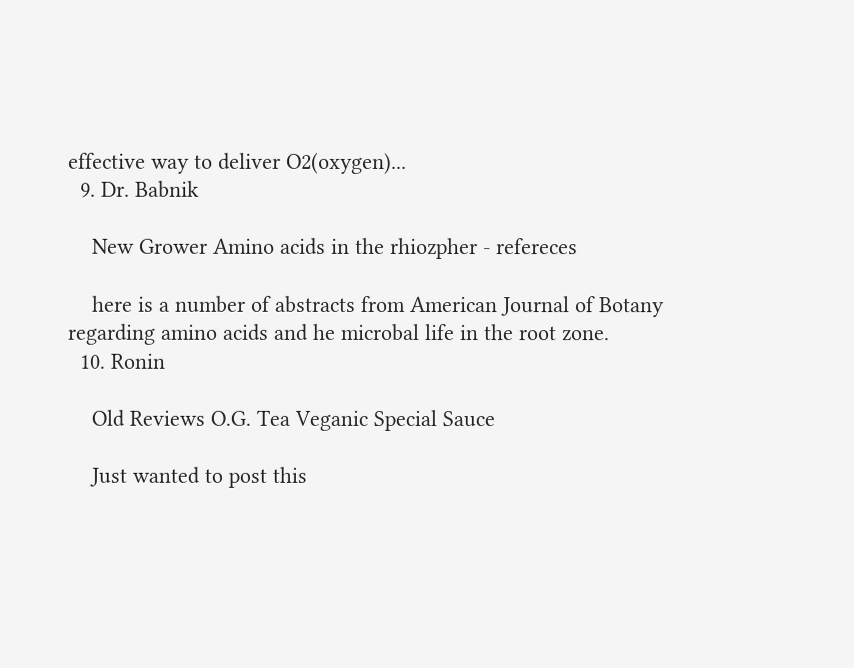effective way to deliver O2(oxygen)...
  9. Dr. Babnik

    New Grower Amino acids in the rhiozpher - refereces

    here is a number of abstracts from American Journal of Botany regarding amino acids and he microbal life in the root zone.
  10. Ronin

    Old Reviews O.G. Tea Veganic Special Sauce

    Just wanted to post this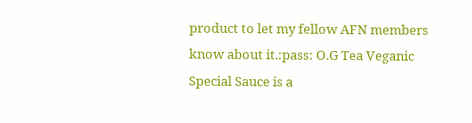product to let my fellow AFN members know about it.:pass: O.G Tea Veganic Special Sauce is a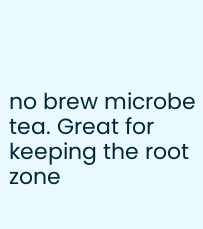no brew microbe tea. Great for keeping the root zone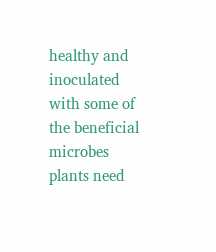healthy and inoculated with some of the beneficial microbes plants need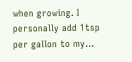when growing. I personally add 1tsp per gallon to my...